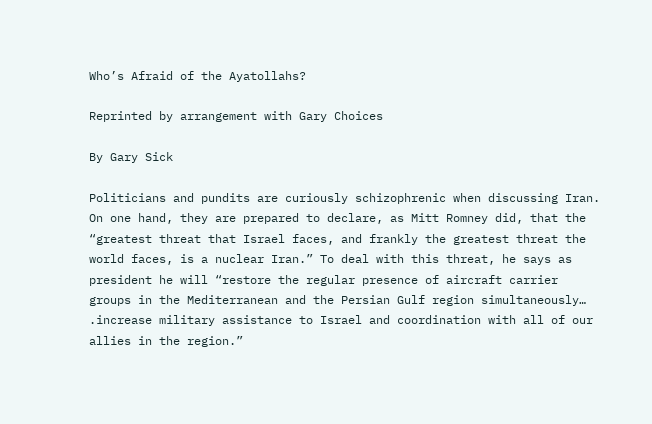Who’s Afraid of the Ayatollahs?

Reprinted by arrangement with Gary Choices

By Gary Sick

Politicians and pundits are curiously schizophrenic when discussing Iran. On one hand, they are prepared to declare, as Mitt Romney did, that the “greatest threat that Israel faces, and frankly the greatest threat the world faces, is a nuclear Iran.” To deal with this threat, he says as president he will “restore the regular presence of aircraft carrier groups in the Mediterranean and the Persian Gulf region simultaneously… .increase military assistance to Israel and coordination with all of our allies in the region.”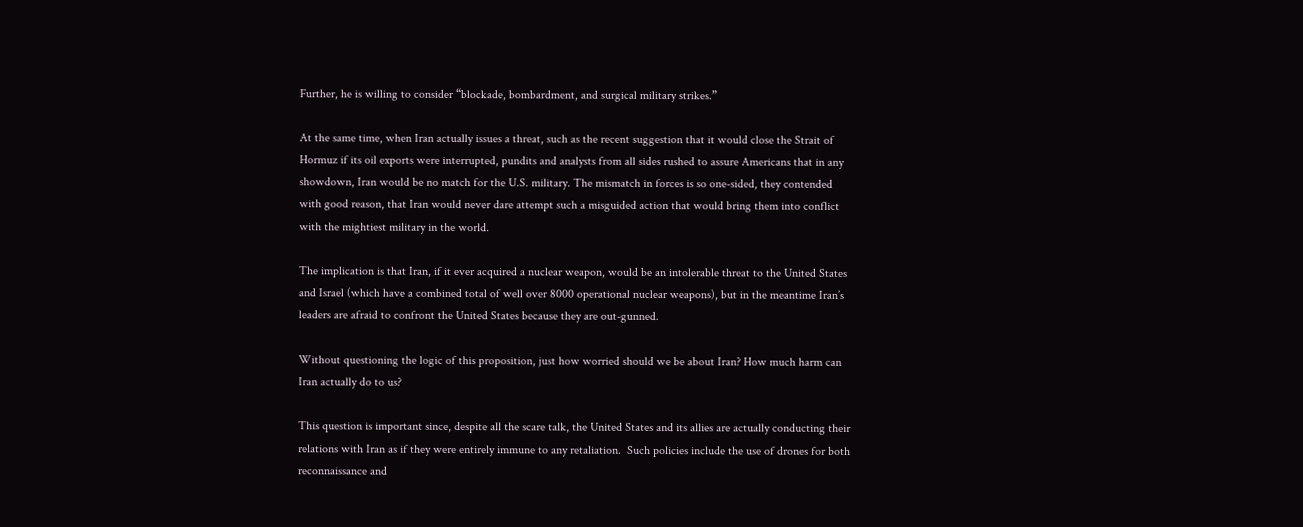Further, he is willing to consider “blockade, bombardment, and surgical military strikes.”

At the same time, when Iran actually issues a threat, such as the recent suggestion that it would close the Strait of Hormuz if its oil exports were interrupted, pundits and analysts from all sides rushed to assure Americans that in any showdown, Iran would be no match for the U.S. military. The mismatch in forces is so one-sided, they contended with good reason, that Iran would never dare attempt such a misguided action that would bring them into conflict with the mightiest military in the world.

The implication is that Iran, if it ever acquired a nuclear weapon, would be an intolerable threat to the United States and Israel (which have a combined total of well over 8000 operational nuclear weapons), but in the meantime Iran’s leaders are afraid to confront the United States because they are out-gunned.

Without questioning the logic of this proposition, just how worried should we be about Iran? How much harm can Iran actually do to us?

This question is important since, despite all the scare talk, the United States and its allies are actually conducting their relations with Iran as if they were entirely immune to any retaliation.  Such policies include the use of drones for both reconnaissance and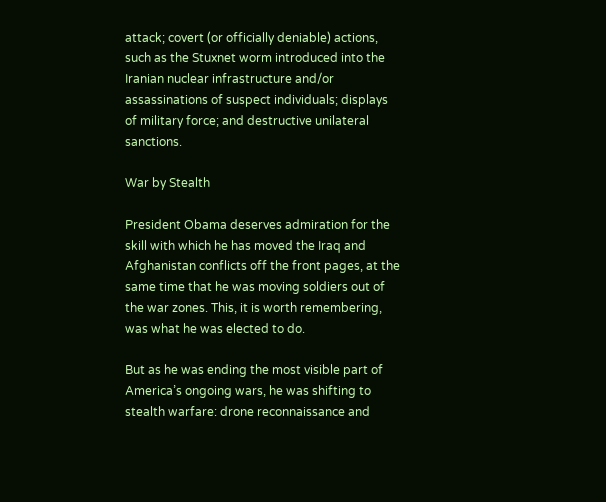attack; covert (or officially deniable) actions, such as the Stuxnet worm introduced into the Iranian nuclear infrastructure and/or assassinations of suspect individuals; displays of military force; and destructive unilateral sanctions.

War by Stealth

President Obama deserves admiration for the skill with which he has moved the Iraq and Afghanistan conflicts off the front pages, at the same time that he was moving soldiers out of the war zones. This, it is worth remembering, was what he was elected to do.

But as he was ending the most visible part of America’s ongoing wars, he was shifting to stealth warfare: drone reconnaissance and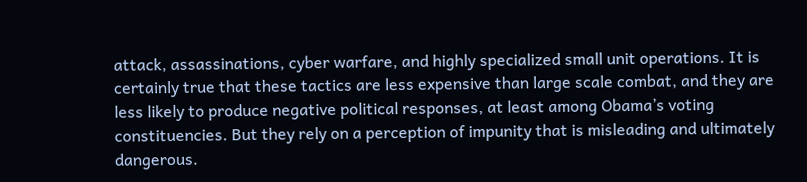attack, assassinations, cyber warfare, and highly specialized small unit operations. It is certainly true that these tactics are less expensive than large scale combat, and they are less likely to produce negative political responses, at least among Obama’s voting constituencies. But they rely on a perception of impunity that is misleading and ultimately dangerous.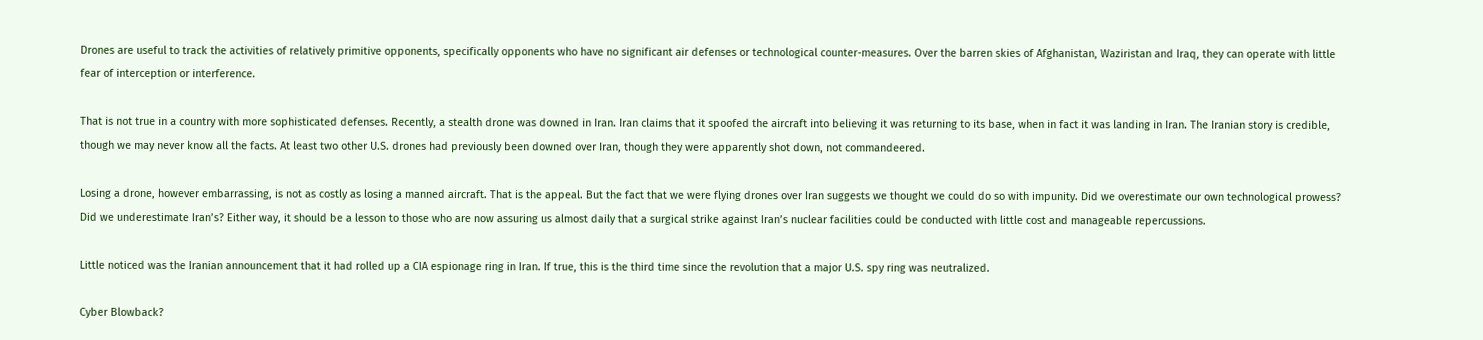Drones are useful to track the activities of relatively primitive opponents, specifically opponents who have no significant air defenses or technological counter-measures. Over the barren skies of Afghanistan, Waziristan and Iraq, they can operate with little fear of interception or interference.

That is not true in a country with more sophisticated defenses. Recently, a stealth drone was downed in Iran. Iran claims that it spoofed the aircraft into believing it was returning to its base, when in fact it was landing in Iran. The Iranian story is credible, though we may never know all the facts. At least two other U.S. drones had previously been downed over Iran, though they were apparently shot down, not commandeered.

Losing a drone, however embarrassing, is not as costly as losing a manned aircraft. That is the appeal. But the fact that we were flying drones over Iran suggests we thought we could do so with impunity. Did we overestimate our own technological prowess? Did we underestimate Iran’s? Either way, it should be a lesson to those who are now assuring us almost daily that a surgical strike against Iran’s nuclear facilities could be conducted with little cost and manageable repercussions.

Little noticed was the Iranian announcement that it had rolled up a CIA espionage ring in Iran. If true, this is the third time since the revolution that a major U.S. spy ring was neutralized.

Cyber Blowback?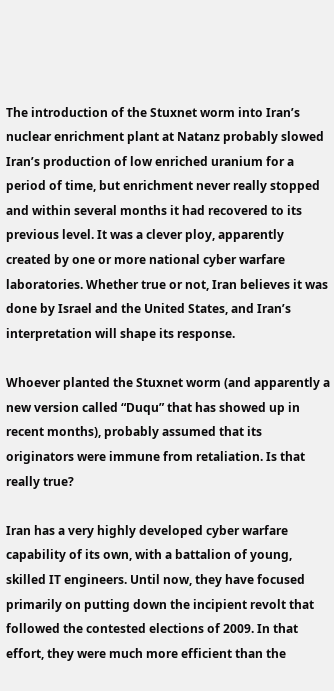The introduction of the Stuxnet worm into Iran’s nuclear enrichment plant at Natanz probably slowed Iran’s production of low enriched uranium for a period of time, but enrichment never really stopped and within several months it had recovered to its previous level. It was a clever ploy, apparently created by one or more national cyber warfare laboratories. Whether true or not, Iran believes it was done by Israel and the United States, and Iran’s interpretation will shape its response.

Whoever planted the Stuxnet worm (and apparently a new version called “Duqu” that has showed up in recent months), probably assumed that its originators were immune from retaliation. Is that really true?

Iran has a very highly developed cyber warfare capability of its own, with a battalion of young, skilled IT engineers. Until now, they have focused primarily on putting down the incipient revolt that followed the contested elections of 2009. In that effort, they were much more efficient than the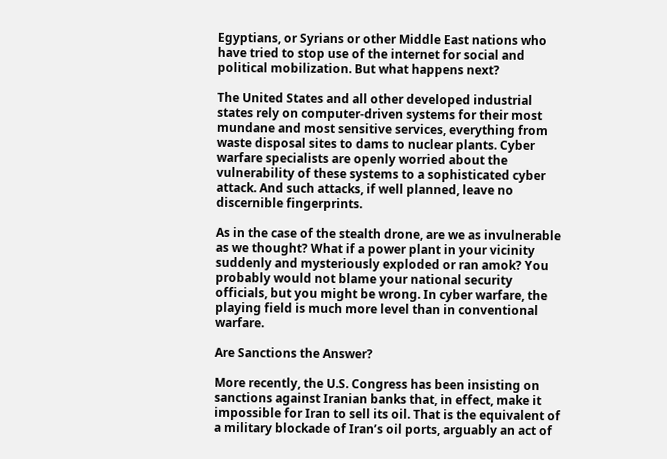Egyptians, or Syrians or other Middle East nations who have tried to stop use of the internet for social and political mobilization. But what happens next?

The United States and all other developed industrial states rely on computer-driven systems for their most mundane and most sensitive services, everything from waste disposal sites to dams to nuclear plants. Cyber warfare specialists are openly worried about the vulnerability of these systems to a sophisticated cyber attack. And such attacks, if well planned, leave no discernible fingerprints.

As in the case of the stealth drone, are we as invulnerable as we thought? What if a power plant in your vicinity suddenly and mysteriously exploded or ran amok? You probably would not blame your national security officials, but you might be wrong. In cyber warfare, the playing field is much more level than in conventional warfare.

Are Sanctions the Answer?

More recently, the U.S. Congress has been insisting on sanctions against Iranian banks that, in effect, make it impossible for Iran to sell its oil. That is the equivalent of a military blockade of Iran’s oil ports, arguably an act of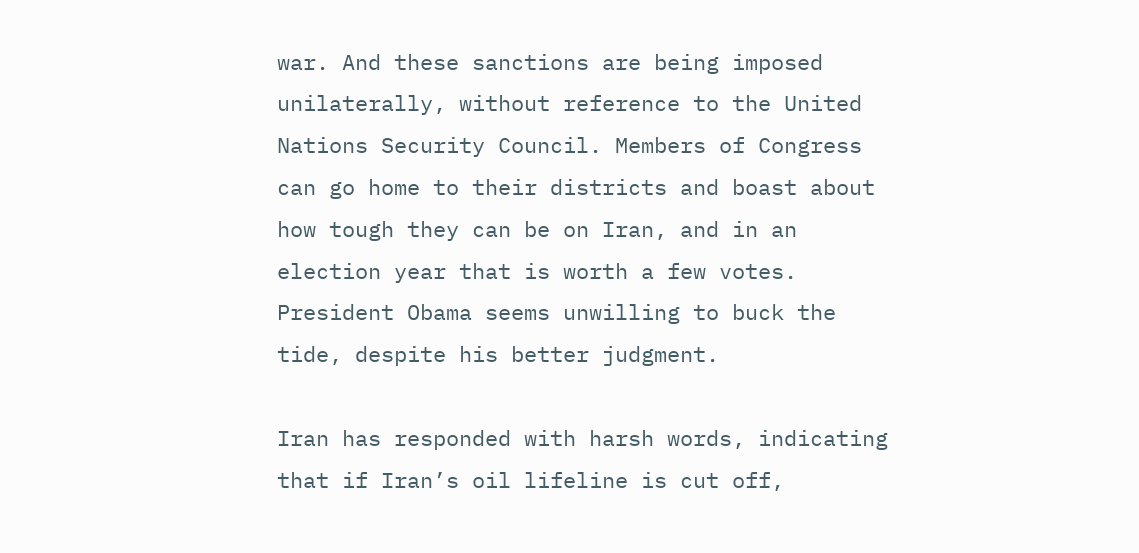war. And these sanctions are being imposed unilaterally, without reference to the United Nations Security Council. Members of Congress can go home to their districts and boast about how tough they can be on Iran, and in an election year that is worth a few votes. President Obama seems unwilling to buck the tide, despite his better judgment.

Iran has responded with harsh words, indicating that if Iran’s oil lifeline is cut off,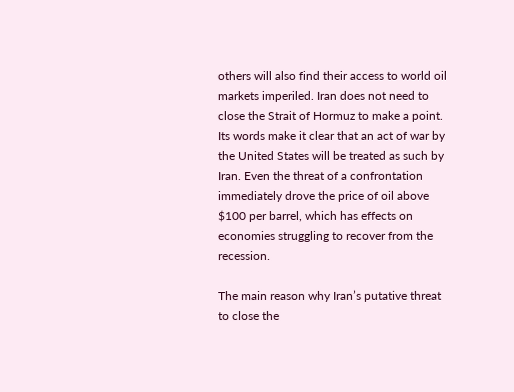others will also find their access to world oil markets imperiled. Iran does not need to close the Strait of Hormuz to make a point. Its words make it clear that an act of war by the United States will be treated as such by Iran. Even the threat of a confrontation immediately drove the price of oil above $100 per barrel, which has effects on economies struggling to recover from the recession.

The main reason why Iran’s putative threat to close the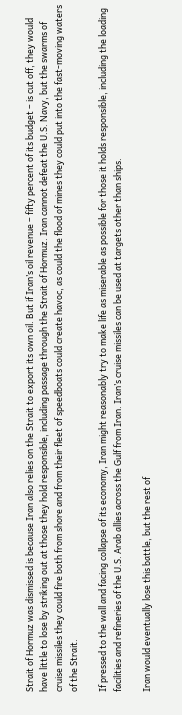Strait of Hormuz was dismissed is because Iran also relies on the Strait to export its own oil. But if Iran’s oil revenue – fifty percent of its budget – is cut off, they would have little to lose by striking out at those they hold responsible, including passage through the Strait of Hormuz. Iran cannot defeat the U.S. Navy, but the swarms of cruise missiles they could fire both from shore and from their fleet of speedboats could create havoc, as could the flood of mines they could put into the fast-moving waters of the Strait.

If pressed to the wall and facing collapse of its economy, Iran might reasonably try to make life as miserable as possible for those it holds responsible, including the loading facilities and refineries of the U.S. Arab allies across the Gulf from Iran. Iran’s cruise missiles can be used at targets other than ships.

Iran would eventually lose this battle, but the rest of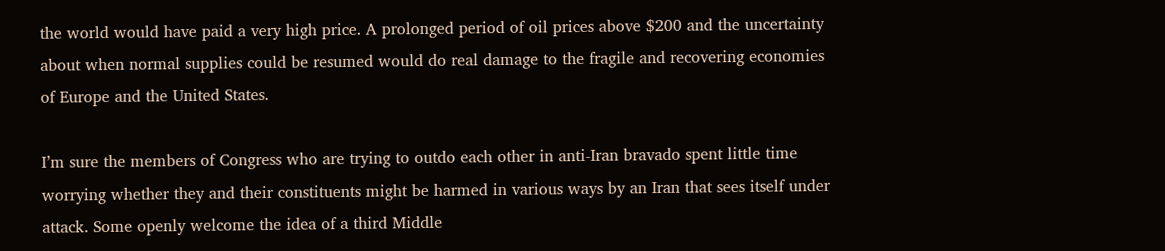the world would have paid a very high price. A prolonged period of oil prices above $200 and the uncertainty about when normal supplies could be resumed would do real damage to the fragile and recovering economies of Europe and the United States.

I’m sure the members of Congress who are trying to outdo each other in anti-Iran bravado spent little time worrying whether they and their constituents might be harmed in various ways by an Iran that sees itself under attack. Some openly welcome the idea of a third Middle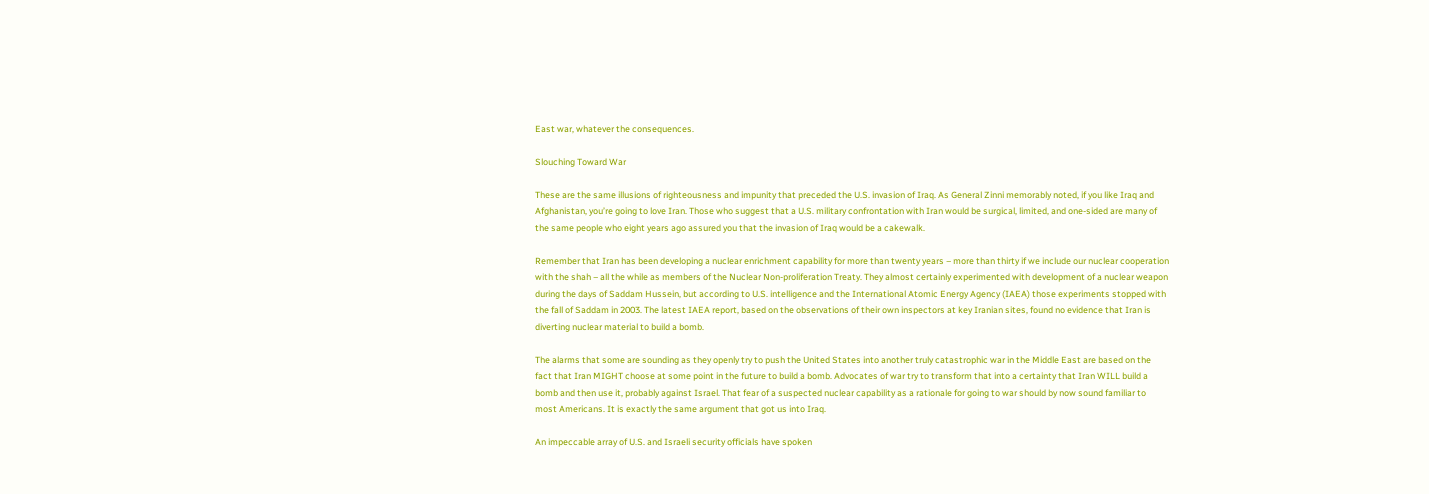East war, whatever the consequences.

Slouching Toward War

These are the same illusions of righteousness and impunity that preceded the U.S. invasion of Iraq. As General Zinni memorably noted, if you like Iraq and Afghanistan, you’re going to love Iran. Those who suggest that a U.S. military confrontation with Iran would be surgical, limited, and one-sided are many of the same people who eight years ago assured you that the invasion of Iraq would be a cakewalk.

Remember that Iran has been developing a nuclear enrichment capability for more than twenty years – more than thirty if we include our nuclear cooperation with the shah – all the while as members of the Nuclear Non-proliferation Treaty. They almost certainly experimented with development of a nuclear weapon during the days of Saddam Hussein, but according to U.S. intelligence and the International Atomic Energy Agency (IAEA) those experiments stopped with the fall of Saddam in 2003. The latest IAEA report, based on the observations of their own inspectors at key Iranian sites, found no evidence that Iran is diverting nuclear material to build a bomb.

The alarms that some are sounding as they openly try to push the United States into another truly catastrophic war in the Middle East are based on the fact that Iran MIGHT choose at some point in the future to build a bomb. Advocates of war try to transform that into a certainty that Iran WILL build a bomb and then use it, probably against Israel. That fear of a suspected nuclear capability as a rationale for going to war should by now sound familiar to most Americans. It is exactly the same argument that got us into Iraq.

An impeccable array of U.S. and Israeli security officials have spoken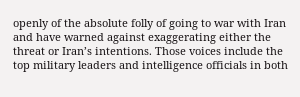openly of the absolute folly of going to war with Iran and have warned against exaggerating either the threat or Iran’s intentions. Those voices include the top military leaders and intelligence officials in both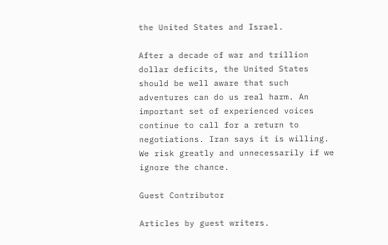the United States and Israel.

After a decade of war and trillion dollar deficits, the United States should be well aware that such adventures can do us real harm. An important set of experienced voices continue to call for a return to negotiations. Iran says it is willing. We risk greatly and unnecessarily if we ignore the chance.

Guest Contributor

Articles by guest writers.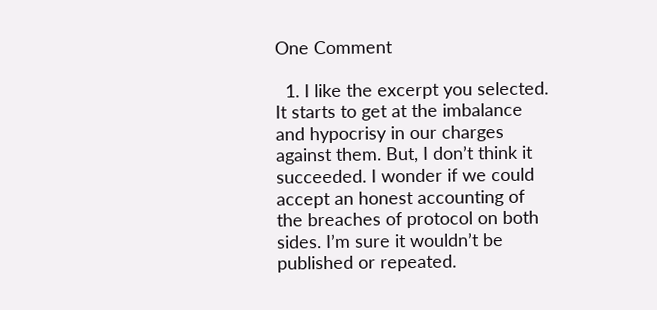One Comment

  1. I like the excerpt you selected. It starts to get at the imbalance and hypocrisy in our charges against them. But, I don’t think it succeeded. I wonder if we could accept an honest accounting of the breaches of protocol on both sides. I’m sure it wouldn’t be published or repeated.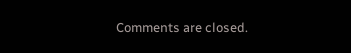Comments are closed.